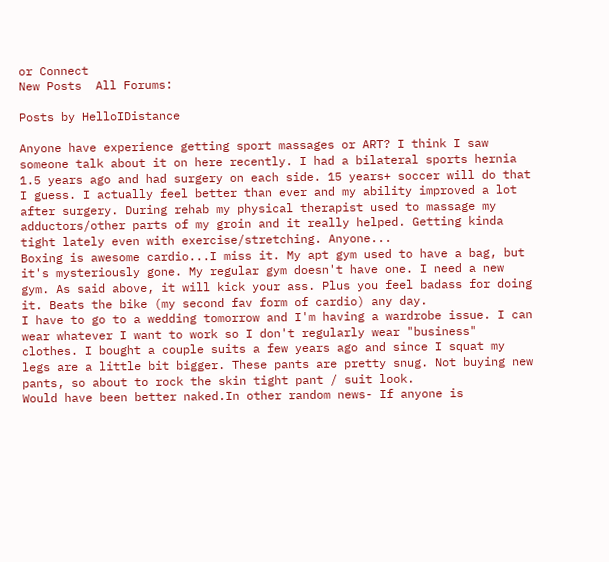or Connect
New Posts  All Forums:

Posts by HelloIDistance

Anyone have experience getting sport massages or ART? I think I saw someone talk about it on here recently. I had a bilateral sports hernia 1.5 years ago and had surgery on each side. 15 years+ soccer will do that I guess. I actually feel better than ever and my ability improved a lot after surgery. During rehab my physical therapist used to massage my adductors/other parts of my groin and it really helped. Getting kinda tight lately even with exercise/stretching. Anyone...
Boxing is awesome cardio...I miss it. My apt gym used to have a bag, but it's mysteriously gone. My regular gym doesn't have one. I need a new gym. As said above, it will kick your ass. Plus you feel badass for doing it. Beats the bike (my second fav form of cardio) any day.
I have to go to a wedding tomorrow and I'm having a wardrobe issue. I can wear whatever I want to work so I don't regularly wear "business" clothes. I bought a couple suits a few years ago and since I squat my legs are a little bit bigger. These pants are pretty snug. Not buying new pants, so about to rock the skin tight pant / suit look.
Would have been better naked.In other random news- If anyone is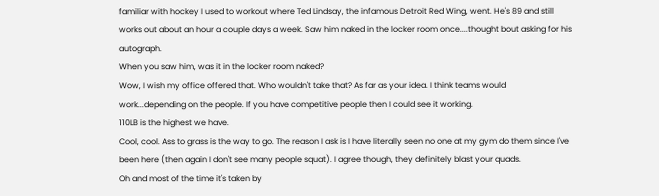familiar with hockey I used to workout where Ted Lindsay, the infamous Detroit Red Wing, went. He's 89 and still works out about an hour a couple days a week. Saw him naked in the locker room once....thought bout asking for his autograph.
When you saw him, was it in the locker room naked?
Wow, I wish my office offered that. Who wouldn't take that? As far as your idea. I think teams would work...depending on the people. If you have competitive people then I could see it working.
110LB is the highest we have.
Cool, cool. Ass to grass is the way to go. The reason I ask is I have literally seen no one at my gym do them since I've been here (then again I don't see many people squat). I agree though, they definitely blast your quads.
Oh and most of the time it's taken by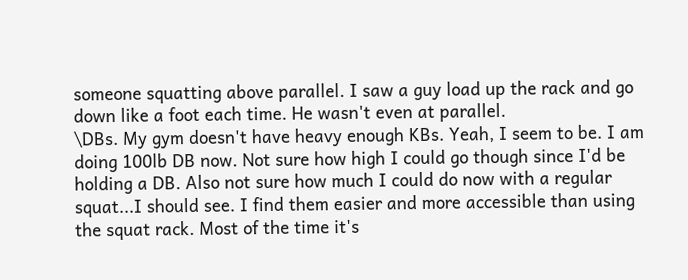someone squatting above parallel. I saw a guy load up the rack and go down like a foot each time. He wasn't even at parallel.
\DBs. My gym doesn't have heavy enough KBs. Yeah, I seem to be. I am doing 100lb DB now. Not sure how high I could go though since I'd be holding a DB. Also not sure how much I could do now with a regular squat...I should see. I find them easier and more accessible than using the squat rack. Most of the time it's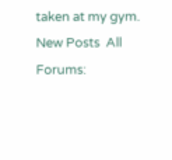taken at my gym.
New Posts  All Forums: